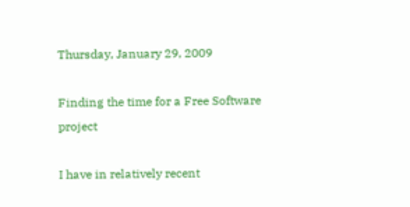Thursday, January 29, 2009

Finding the time for a Free Software project

I have in relatively recent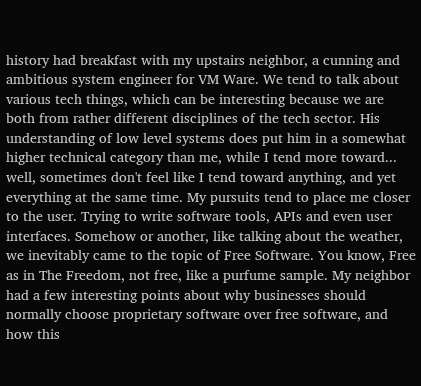history had breakfast with my upstairs neighbor, a cunning and ambitious system engineer for VM Ware. We tend to talk about various tech things, which can be interesting because we are both from rather different disciplines of the tech sector. His understanding of low level systems does put him in a somewhat higher technical category than me, while I tend more toward... well, sometimes don't feel like I tend toward anything, and yet everything at the same time. My pursuits tend to place me closer to the user. Trying to write software tools, APIs and even user interfaces. Somehow or another, like talking about the weather, we inevitably came to the topic of Free Software. You know, Free as in The Freedom, not free, like a purfume sample. My neighbor had a few interesting points about why businesses should normally choose proprietary software over free software, and how this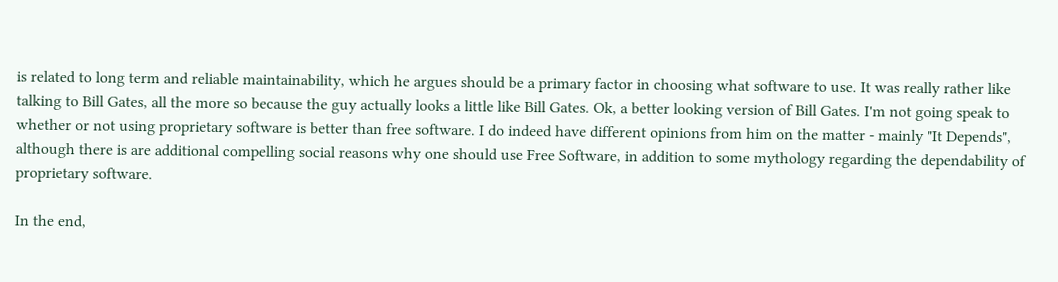is related to long term and reliable maintainability, which he argues should be a primary factor in choosing what software to use. It was really rather like talking to Bill Gates, all the more so because the guy actually looks a little like Bill Gates. Ok, a better looking version of Bill Gates. I'm not going speak to whether or not using proprietary software is better than free software. I do indeed have different opinions from him on the matter - mainly "It Depends", although there is are additional compelling social reasons why one should use Free Software, in addition to some mythology regarding the dependability of proprietary software.

In the end,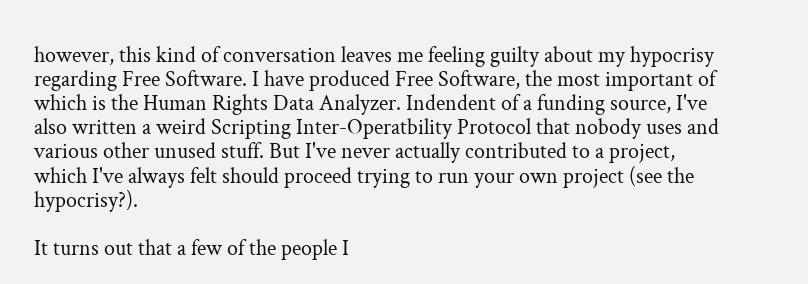however, this kind of conversation leaves me feeling guilty about my hypocrisy regarding Free Software. I have produced Free Software, the most important of which is the Human Rights Data Analyzer. Indendent of a funding source, I've also written a weird Scripting Inter-Operatbility Protocol that nobody uses and various other unused stuff. But I've never actually contributed to a project, which I've always felt should proceed trying to run your own project (see the hypocrisy?).

It turns out that a few of the people I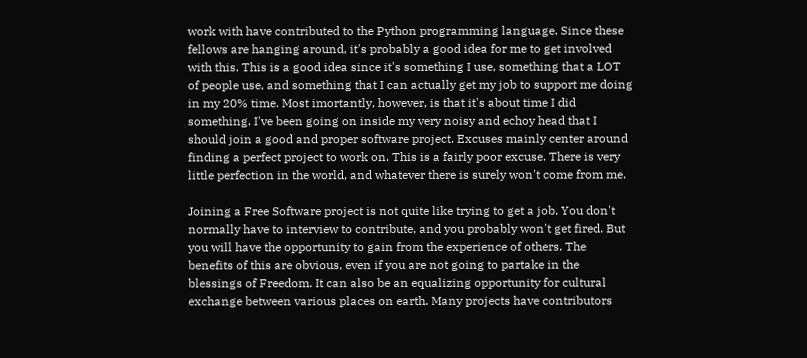work with have contributed to the Python programming language. Since these fellows are hanging around, it's probably a good idea for me to get involved with this. This is a good idea since it's something I use, something that a LOT of people use, and something that I can actually get my job to support me doing in my 20% time. Most imortantly, however, is that it's about time I did something. I've been going on inside my very noisy and echoy head that I should join a good and proper software project. Excuses mainly center around finding a perfect project to work on. This is a fairly poor excuse. There is very little perfection in the world, and whatever there is surely won't come from me.

Joining a Free Software project is not quite like trying to get a job. You don't normally have to interview to contribute, and you probably won't get fired. But you will have the opportunity to gain from the experience of others. The benefits of this are obvious, even if you are not going to partake in the blessings of Freedom. It can also be an equalizing opportunity for cultural exchange between various places on earth. Many projects have contributors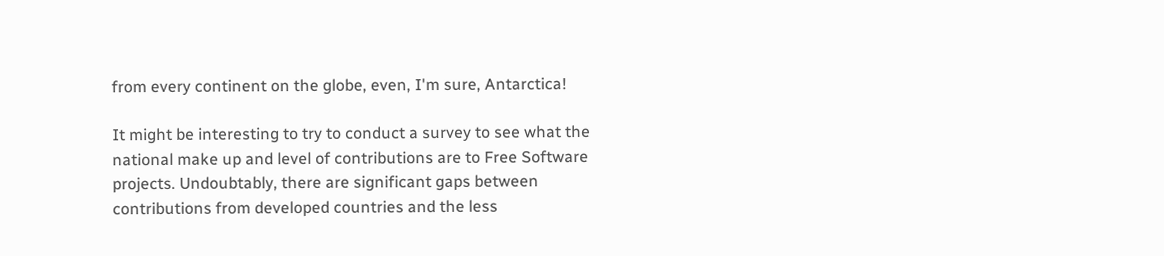from every continent on the globe, even, I'm sure, Antarctica!

It might be interesting to try to conduct a survey to see what the national make up and level of contributions are to Free Software projects. Undoubtably, there are significant gaps between contributions from developed countries and the less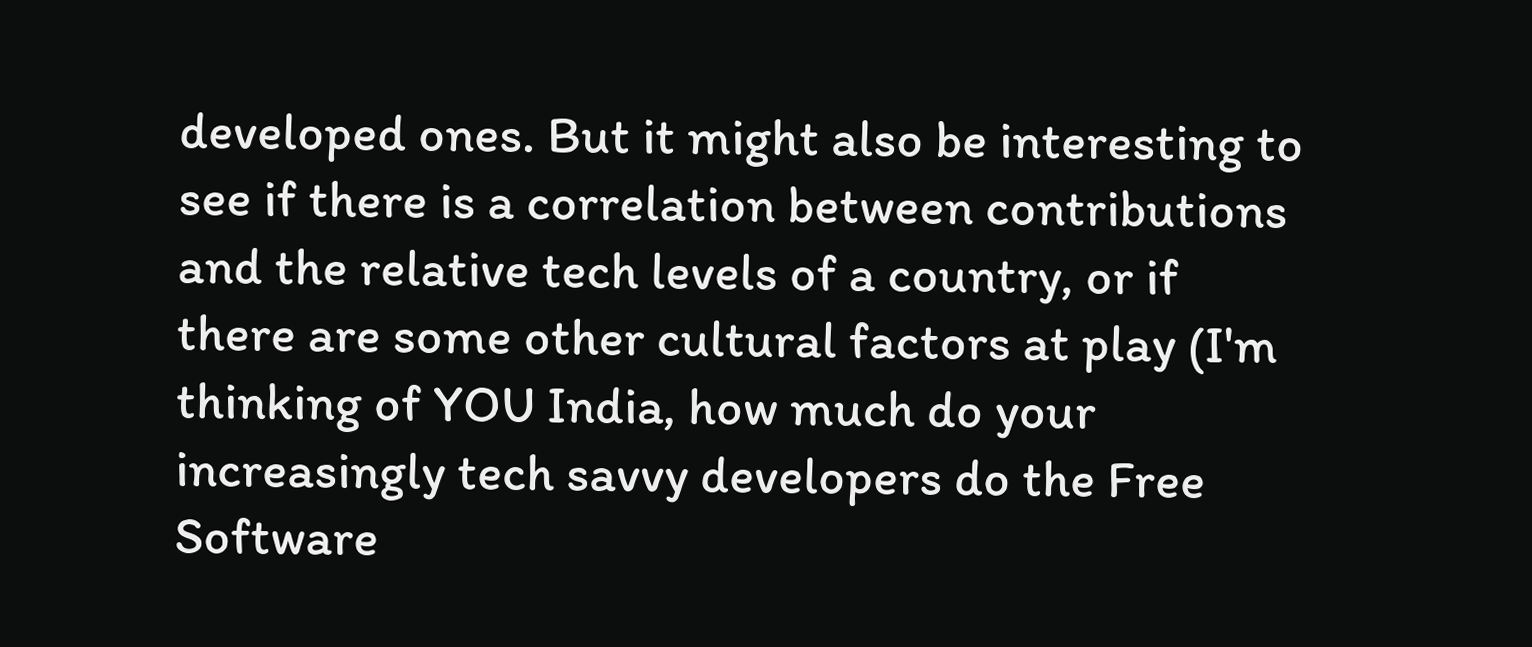developed ones. But it might also be interesting to see if there is a correlation between contributions and the relative tech levels of a country, or if there are some other cultural factors at play (I'm thinking of YOU India, how much do your increasingly tech savvy developers do the Free Software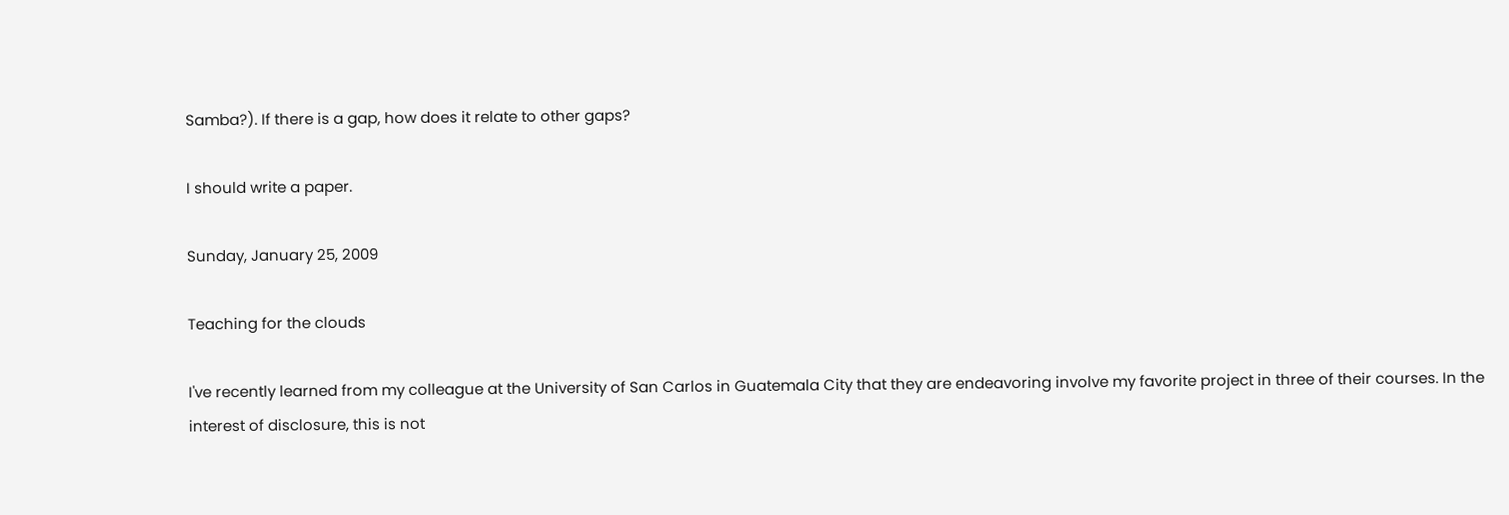Samba?). If there is a gap, how does it relate to other gaps?

I should write a paper.

Sunday, January 25, 2009

Teaching for the clouds

I've recently learned from my colleague at the University of San Carlos in Guatemala City that they are endeavoring involve my favorite project in three of their courses. In the interest of disclosure, this is not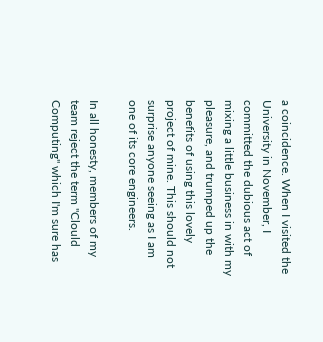a coincidence. When I visited the University in November, I committed the dubious act of mixing a little business in with my pleasure, and trumped up the benefits of using this lovely project of mine. This should not surprise anyone seeing as I am one of its core engineers.

In all honesty, members of my team reject the term "Clould Computing" which I'm sure has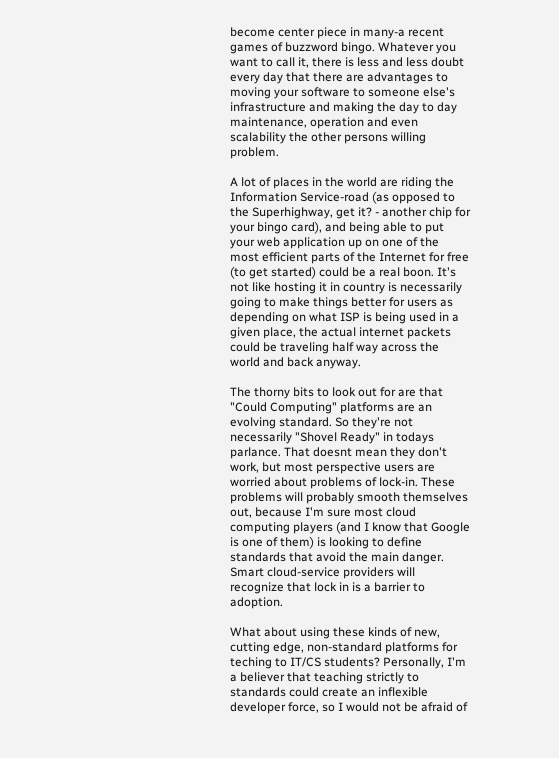become center piece in many-a recent games of buzzword bingo. Whatever you want to call it, there is less and less doubt every day that there are advantages to moving your software to someone else's infrastructure and making the day to day maintenance, operation and even scalability the other persons willing problem.

A lot of places in the world are riding the Information Service-road (as opposed to the Superhighway, get it? - another chip for your bingo card), and being able to put your web application up on one of the most efficient parts of the Internet for free (to get started) could be a real boon. It's not like hosting it in country is necessarily going to make things better for users as depending on what ISP is being used in a given place, the actual internet packets could be traveling half way across the world and back anyway.

The thorny bits to look out for are that "Could Computing" platforms are an evolving standard. So they're not necessarily "Shovel Ready" in todays parlance. That doesnt mean they don't work, but most perspective users are worried about problems of lock-in. These problems will probably smooth themselves out, because I'm sure most cloud computing players (and I know that Google is one of them) is looking to define standards that avoid the main danger. Smart cloud-service providers will recognize that lock in is a barrier to adoption.

What about using these kinds of new, cutting edge, non-standard platforms for teching to IT/CS students? Personally, I'm a believer that teaching strictly to standards could create an inflexible developer force, so I would not be afraid of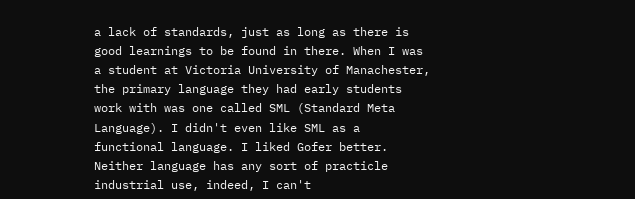a lack of standards, just as long as there is good learnings to be found in there. When I was a student at Victoria University of Manachester, the primary language they had early students work with was one called SML (Standard Meta Language). I didn't even like SML as a functional language. I liked Gofer better. Neither language has any sort of practicle industrial use, indeed, I can't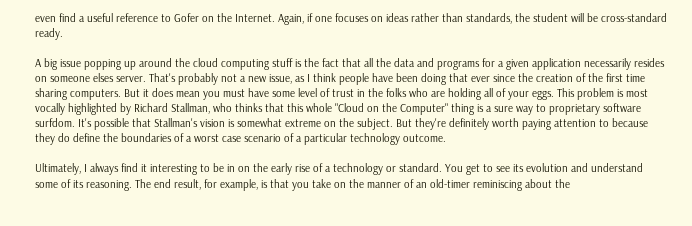even find a useful reference to Gofer on the Internet. Again, if one focuses on ideas rather than standards, the student will be cross-standard ready.

A big issue popping up around the cloud computing stuff is the fact that all the data and programs for a given application necessarily resides on someone elses server. That's probably not a new issue, as I think people have been doing that ever since the creation of the first time sharing computers. But it does mean you must have some level of trust in the folks who are holding all of your eggs. This problem is most vocally highlighted by Richard Stallman, who thinks that this whole "Cloud on the Computer" thing is a sure way to proprietary software surfdom. It's possible that Stallman's vision is somewhat extreme on the subject. But they're definitely worth paying attention to because they do define the boundaries of a worst case scenario of a particular technology outcome.

Ultimately, I always find it interesting to be in on the early rise of a technology or standard. You get to see its evolution and understand some of its reasoning. The end result, for example, is that you take on the manner of an old-timer reminiscing about the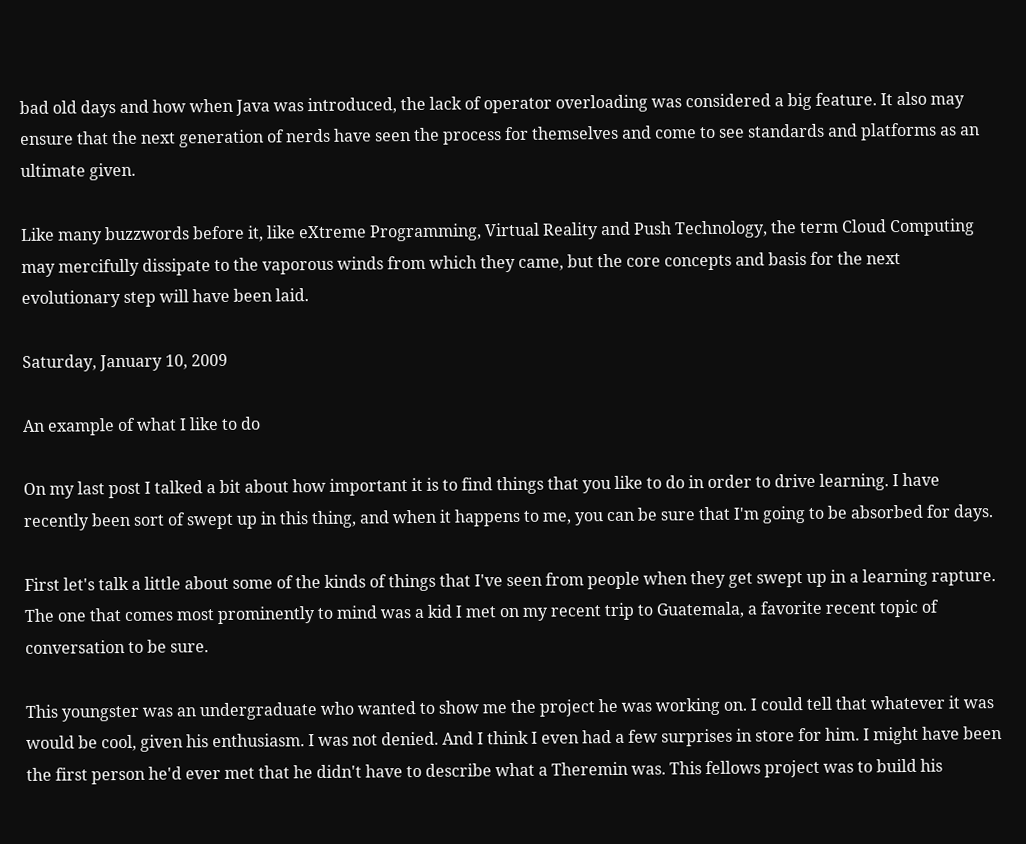bad old days and how when Java was introduced, the lack of operator overloading was considered a big feature. It also may ensure that the next generation of nerds have seen the process for themselves and come to see standards and platforms as an ultimate given.

Like many buzzwords before it, like eXtreme Programming, Virtual Reality and Push Technology, the term Cloud Computing may mercifully dissipate to the vaporous winds from which they came, but the core concepts and basis for the next evolutionary step will have been laid.

Saturday, January 10, 2009

An example of what I like to do

On my last post I talked a bit about how important it is to find things that you like to do in order to drive learning. I have recently been sort of swept up in this thing, and when it happens to me, you can be sure that I'm going to be absorbed for days.

First let's talk a little about some of the kinds of things that I've seen from people when they get swept up in a learning rapture. The one that comes most prominently to mind was a kid I met on my recent trip to Guatemala, a favorite recent topic of conversation to be sure.

This youngster was an undergraduate who wanted to show me the project he was working on. I could tell that whatever it was would be cool, given his enthusiasm. I was not denied. And I think I even had a few surprises in store for him. I might have been the first person he'd ever met that he didn't have to describe what a Theremin was. This fellows project was to build his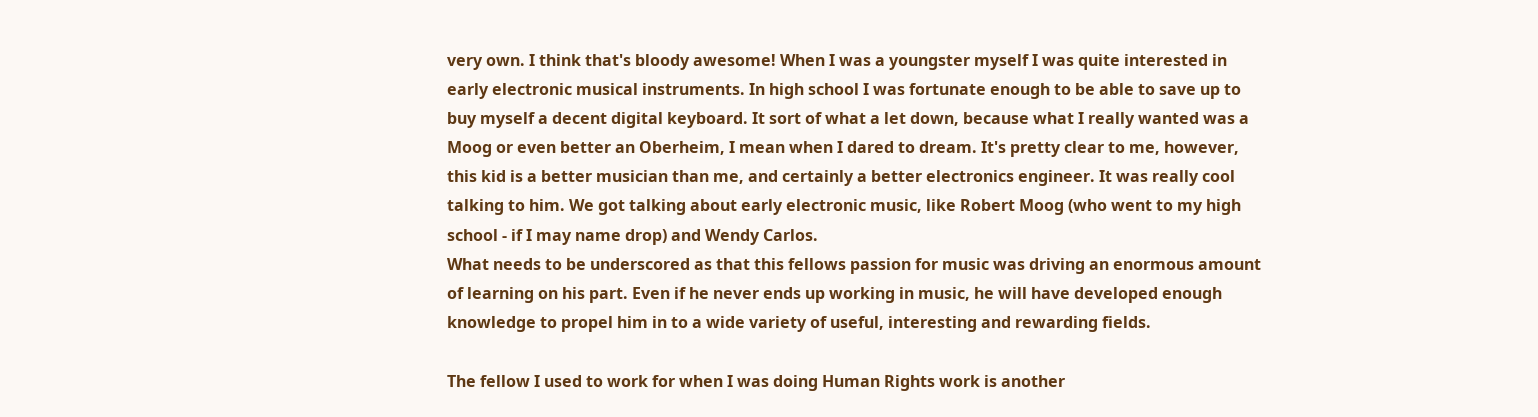very own. I think that's bloody awesome! When I was a youngster myself I was quite interested in early electronic musical instruments. In high school I was fortunate enough to be able to save up to buy myself a decent digital keyboard. It sort of what a let down, because what I really wanted was a Moog or even better an Oberheim, I mean when I dared to dream. It's pretty clear to me, however, this kid is a better musician than me, and certainly a better electronics engineer. It was really cool talking to him. We got talking about early electronic music, like Robert Moog (who went to my high school - if I may name drop) and Wendy Carlos.
What needs to be underscored as that this fellows passion for music was driving an enormous amount of learning on his part. Even if he never ends up working in music, he will have developed enough knowledge to propel him in to a wide variety of useful, interesting and rewarding fields.

The fellow I used to work for when I was doing Human Rights work is another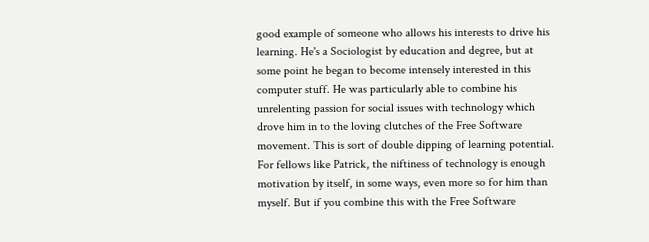good example of someone who allows his interests to drive his learning. He's a Sociologist by education and degree, but at some point he began to become intensely interested in this computer stuff. He was particularly able to combine his unrelenting passion for social issues with technology which drove him in to the loving clutches of the Free Software movement. This is sort of double dipping of learning potential. For fellows like Patrick, the niftiness of technology is enough motivation by itself, in some ways, even more so for him than myself. But if you combine this with the Free Software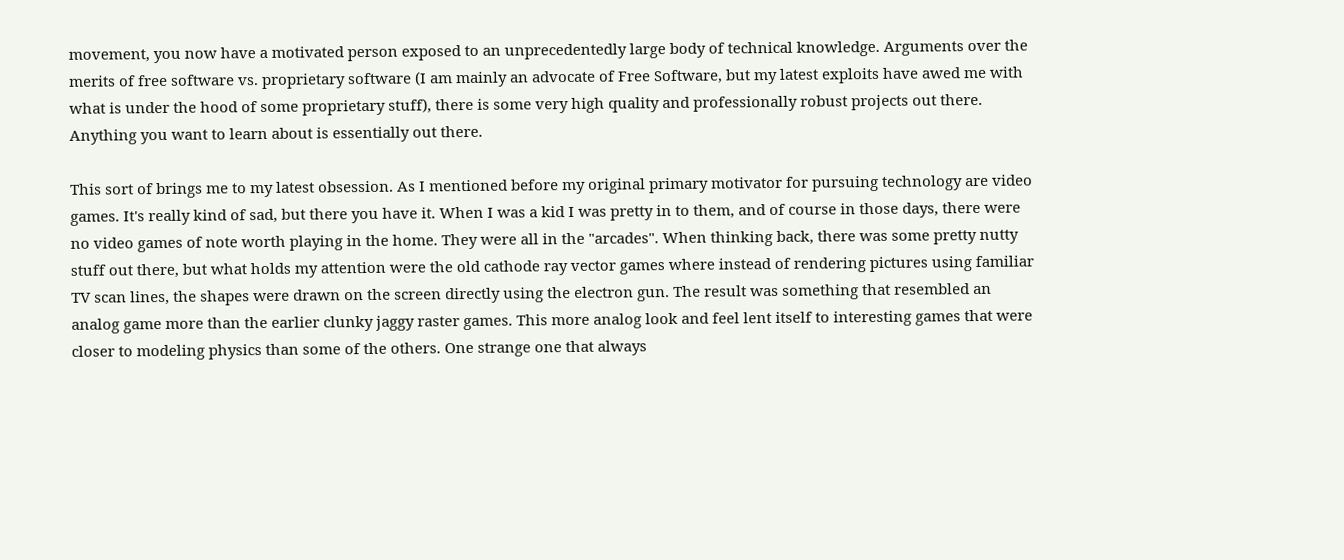movement, you now have a motivated person exposed to an unprecedentedly large body of technical knowledge. Arguments over the merits of free software vs. proprietary software (I am mainly an advocate of Free Software, but my latest exploits have awed me with what is under the hood of some proprietary stuff), there is some very high quality and professionally robust projects out there. Anything you want to learn about is essentially out there.

This sort of brings me to my latest obsession. As I mentioned before my original primary motivator for pursuing technology are video games. It's really kind of sad, but there you have it. When I was a kid I was pretty in to them, and of course in those days, there were no video games of note worth playing in the home. They were all in the "arcades". When thinking back, there was some pretty nutty stuff out there, but what holds my attention were the old cathode ray vector games where instead of rendering pictures using familiar TV scan lines, the shapes were drawn on the screen directly using the electron gun. The result was something that resembled an analog game more than the earlier clunky jaggy raster games. This more analog look and feel lent itself to interesting games that were closer to modeling physics than some of the others. One strange one that always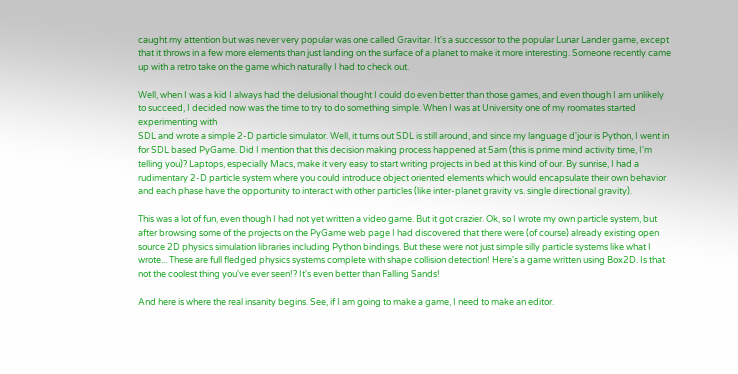caught my attention but was never very popular was one called Gravitar. It's a successor to the popular Lunar Lander game, except that it throws in a few more elements than just landing on the surface of a planet to make it more interesting. Someone recently came up with a retro take on the game which naturally I had to check out.

Well, when I was a kid I always had the delusional thought I could do even better than those games, and even though I am unlikely to succeed, I decided now was the time to try to do something simple. When I was at University one of my roomates started experimenting with
SDL and wrote a simple 2-D particle simulator. Well, it turns out SDL is still around, and since my language d'jour is Python, I went in for SDL based PyGame. Did I mention that this decision making process happened at 5am (this is prime mind activity time, I'm telling you)? Laptops, especially Macs, make it very easy to start writing projects in bed at this kind of our. By sunrise, I had a rudimentary 2-D particle system where you could introduce object oriented elements which would encapsulate their own behavior and each phase have the opportunity to interact with other particles (like inter-planet gravity vs. single directional gravity).

This was a lot of fun, even though I had not yet written a video game. But it got crazier. Ok, so I wrote my own particle system, but after browsing some of the projects on the PyGame web page I had discovered that there were (of course) already existing open source 2D physics simulation libraries including Python bindings. But these were not just simple silly particle systems like what I wrote... These are full fledged physics systems complete with shape collision detection! Here's a game written using Box2D. Is that not the coolest thing you've ever seen!? It's even better than Falling Sands!

And here is where the real insanity begins. See, if I am going to make a game, I need to make an editor.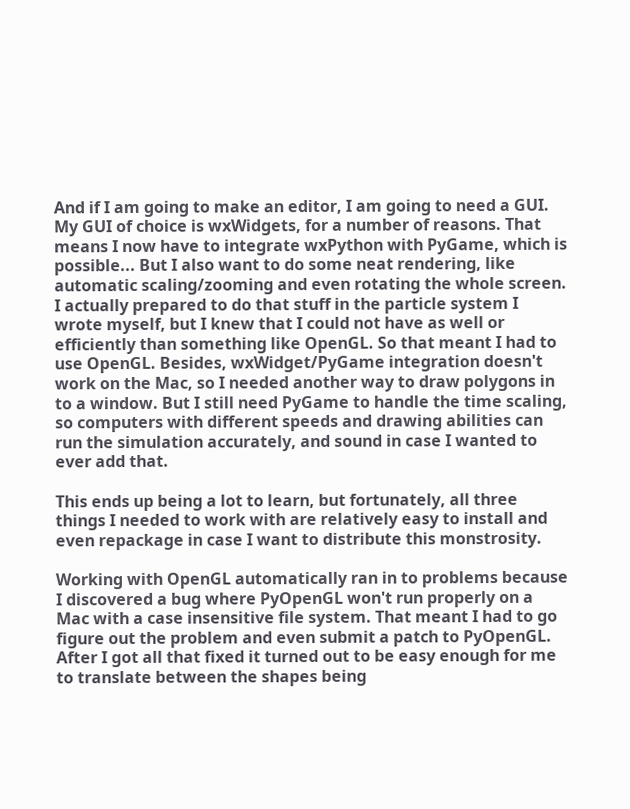And if I am going to make an editor, I am going to need a GUI. My GUI of choice is wxWidgets, for a number of reasons. That means I now have to integrate wxPython with PyGame, which is possible... But I also want to do some neat rendering, like automatic scaling/zooming and even rotating the whole screen. I actually prepared to do that stuff in the particle system I wrote myself, but I knew that I could not have as well or efficiently than something like OpenGL. So that meant I had to use OpenGL. Besides, wxWidget/PyGame integration doesn't work on the Mac, so I needed another way to draw polygons in to a window. But I still need PyGame to handle the time scaling, so computers with different speeds and drawing abilities can run the simulation accurately, and sound in case I wanted to ever add that.

This ends up being a lot to learn, but fortunately, all three things I needed to work with are relatively easy to install and even repackage in case I want to distribute this monstrosity.

Working with OpenGL automatically ran in to problems because I discovered a bug where PyOpenGL won't run properly on a Mac with a case insensitive file system. That meant I had to go figure out the problem and even submit a patch to PyOpenGL. After I got all that fixed it turned out to be easy enough for me to translate between the shapes being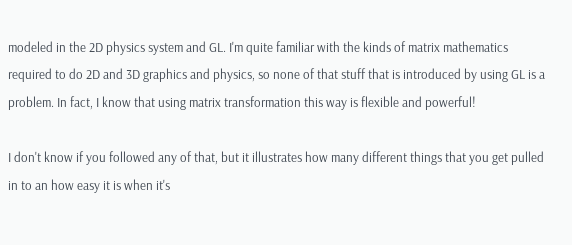modeled in the 2D physics system and GL. I'm quite familiar with the kinds of matrix mathematics required to do 2D and 3D graphics and physics, so none of that stuff that is introduced by using GL is a problem. In fact, I know that using matrix transformation this way is flexible and powerful!

I don't know if you followed any of that, but it illustrates how many different things that you get pulled in to an how easy it is when it's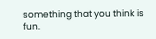something that you think is fun.